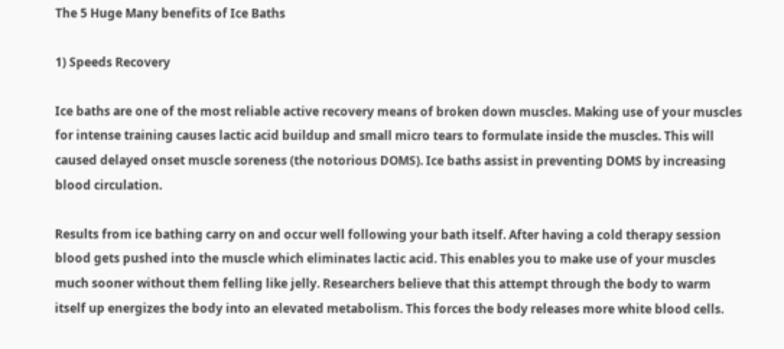The 5 Huge Many benefits of Ice Baths

1) Speeds Recovery

Ice baths are one of the most reliable active recovery means of broken down muscles. Making use of your muscles for intense training causes lactic acid buildup and small micro tears to formulate inside the muscles. This will caused delayed onset muscle soreness (the notorious DOMS). Ice baths assist in preventing DOMS by increasing blood circulation.

Results from ice bathing carry on and occur well following your bath itself. After having a cold therapy session blood gets pushed into the muscle which eliminates lactic acid. This enables you to make use of your muscles much sooner without them felling like jelly. Researchers believe that this attempt through the body to warm itself up energizes the body into an elevated metabolism. This forces the body releases more white blood cells.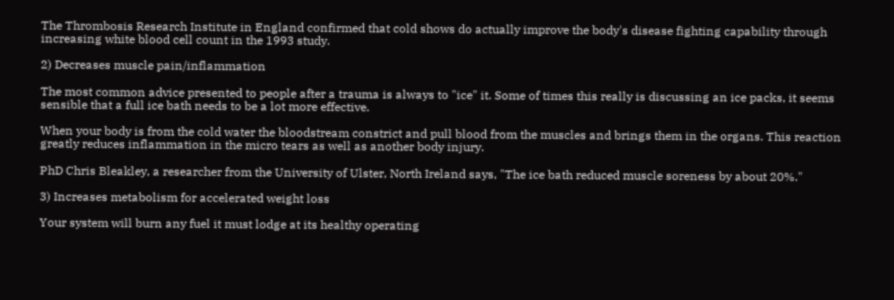The Thrombosis Research Institute in England confirmed that cold shows do actually improve the body's disease fighting capability through increasing white blood cell count in the 1993 study.

2) Decreases muscle pain/inflammation

The most common advice presented to people after a trauma is always to "ice" it. Some of times this really is discussing an ice packs, it seems sensible that a full ice bath needs to be a lot more effective.

When your body is from the cold water the bloodstream constrict and pull blood from the muscles and brings them in the organs. This reaction greatly reduces inflammation in the micro tears as well as another body injury.

PhD Chris Bleakley, a researcher from the University of Ulster, North Ireland says, "The ice bath reduced muscle soreness by about 20%."

3) Increases metabolism for accelerated weight loss

Your system will burn any fuel it must lodge at its healthy operating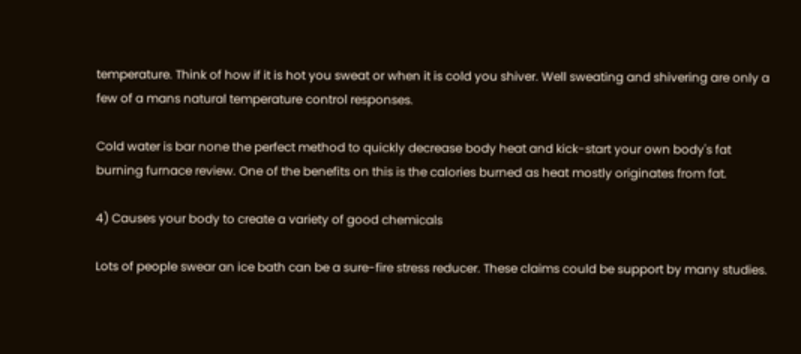temperature. Think of how if it is hot you sweat or when it is cold you shiver. Well sweating and shivering are only a few of a mans natural temperature control responses.

Cold water is bar none the perfect method to quickly decrease body heat and kick-start your own body's fat burning furnace review. One of the benefits on this is the calories burned as heat mostly originates from fat.

4) Causes your body to create a variety of good chemicals

Lots of people swear an ice bath can be a sure-fire stress reducer. These claims could be support by many studies.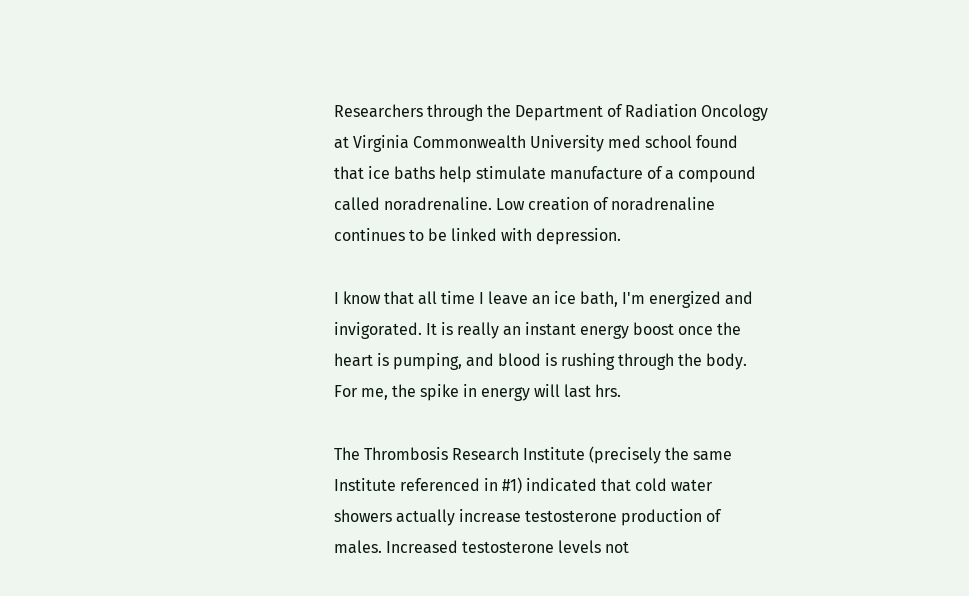Researchers through the Department of Radiation Oncology at Virginia Commonwealth University med school found that ice baths help stimulate manufacture of a compound called noradrenaline. Low creation of noradrenaline continues to be linked with depression.

I know that all time I leave an ice bath, I'm energized and invigorated. It is really an instant energy boost once the heart is pumping, and blood is rushing through the body. For me, the spike in energy will last hrs.

The Thrombosis Research Institute (precisely the same Institute referenced in #1) indicated that cold water showers actually increase testosterone production of males. Increased testosterone levels not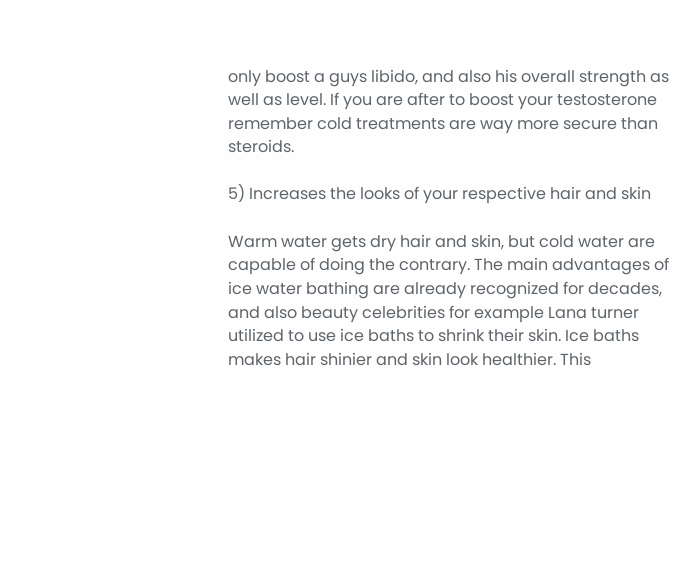only boost a guys libido, and also his overall strength as well as level. If you are after to boost your testosterone remember cold treatments are way more secure than steroids.

5) Increases the looks of your respective hair and skin

Warm water gets dry hair and skin, but cold water are capable of doing the contrary. The main advantages of ice water bathing are already recognized for decades, and also beauty celebrities for example Lana turner utilized to use ice baths to shrink their skin. Ice baths makes hair shinier and skin look healthier. This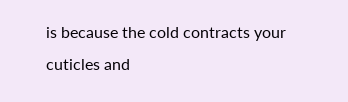is because the cold contracts your cuticles and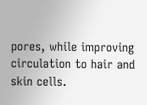pores, while improving circulation to hair and skin cells.